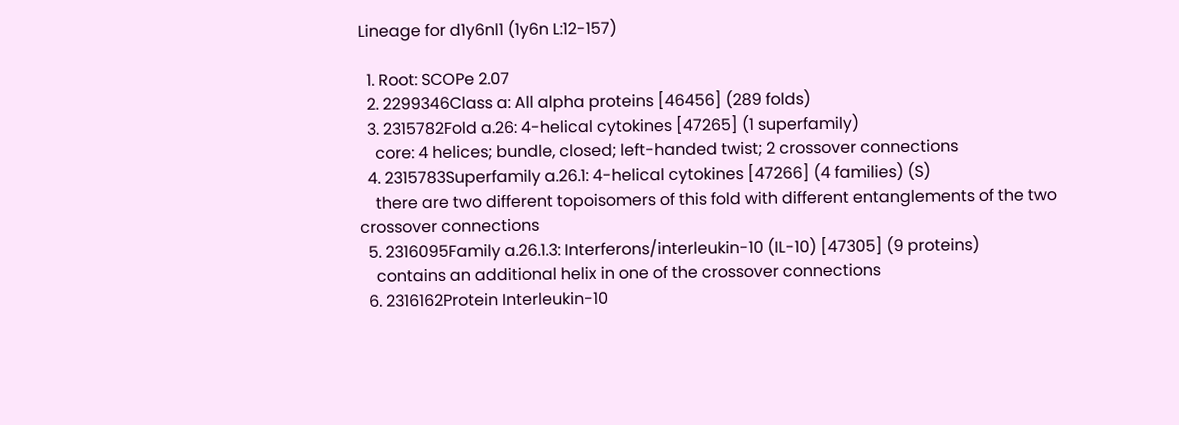Lineage for d1y6nl1 (1y6n L:12-157)

  1. Root: SCOPe 2.07
  2. 2299346Class a: All alpha proteins [46456] (289 folds)
  3. 2315782Fold a.26: 4-helical cytokines [47265] (1 superfamily)
    core: 4 helices; bundle, closed; left-handed twist; 2 crossover connections
  4. 2315783Superfamily a.26.1: 4-helical cytokines [47266] (4 families) (S)
    there are two different topoisomers of this fold with different entanglements of the two crossover connections
  5. 2316095Family a.26.1.3: Interferons/interleukin-10 (IL-10) [47305] (9 proteins)
    contains an additional helix in one of the crossover connections
  6. 2316162Protein Interleukin-10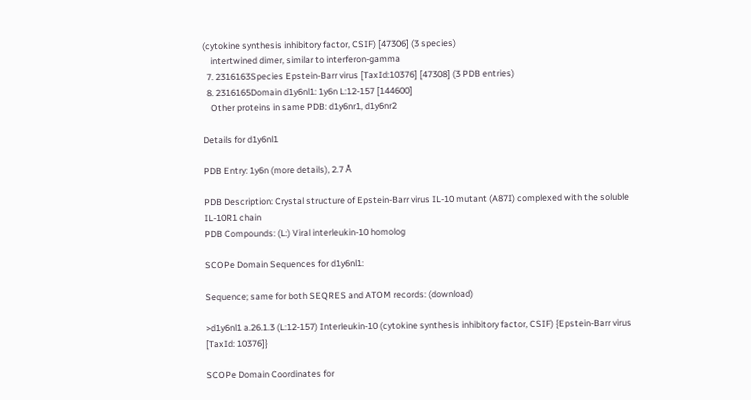(cytokine synthesis inhibitory factor, CSIF) [47306] (3 species)
    intertwined dimer, similar to interferon-gamma
  7. 2316163Species Epstein-Barr virus [TaxId:10376] [47308] (3 PDB entries)
  8. 2316165Domain d1y6nl1: 1y6n L:12-157 [144600]
    Other proteins in same PDB: d1y6nr1, d1y6nr2

Details for d1y6nl1

PDB Entry: 1y6n (more details), 2.7 Å

PDB Description: Crystal structure of Epstein-Barr virus IL-10 mutant (A87I) complexed with the soluble IL-10R1 chain
PDB Compounds: (L:) Viral interleukin-10 homolog

SCOPe Domain Sequences for d1y6nl1:

Sequence; same for both SEQRES and ATOM records: (download)

>d1y6nl1 a.26.1.3 (L:12-157) Interleukin-10 (cytokine synthesis inhibitory factor, CSIF) {Epstein-Barr virus [TaxId: 10376]}

SCOPe Domain Coordinates for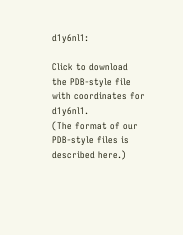d1y6nl1:

Click to download the PDB-style file with coordinates for d1y6nl1.
(The format of our PDB-style files is described here.)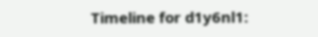Timeline for d1y6nl1: